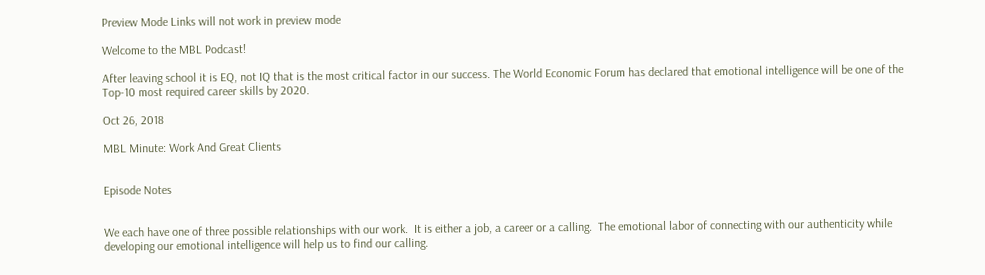Preview Mode Links will not work in preview mode

Welcome to the MBL Podcast!

After leaving school it is EQ, not IQ that is the most critical factor in our success. The World Economic Forum has declared that emotional intelligence will be one of the Top-10 most required career skills by 2020.

Oct 26, 2018

MBL Minute: Work And Great Clients


Episode Notes


We each have one of three possible relationships with our work.  It is either a job, a career or a calling.  The emotional labor of connecting with our authenticity while developing our emotional intelligence will help us to find our calling.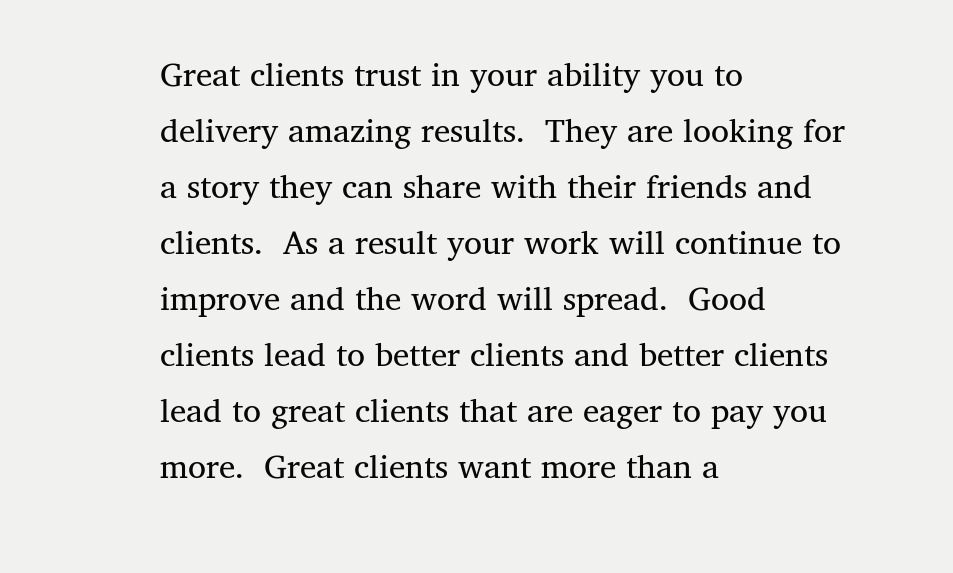Great clients trust in your ability you to delivery amazing results.  They are looking for a story they can share with their friends and clients.  As a result your work will continue to improve and the word will spread.  Good clients lead to better clients and better clients lead to great clients that are eager to pay you more.  Great clients want more than a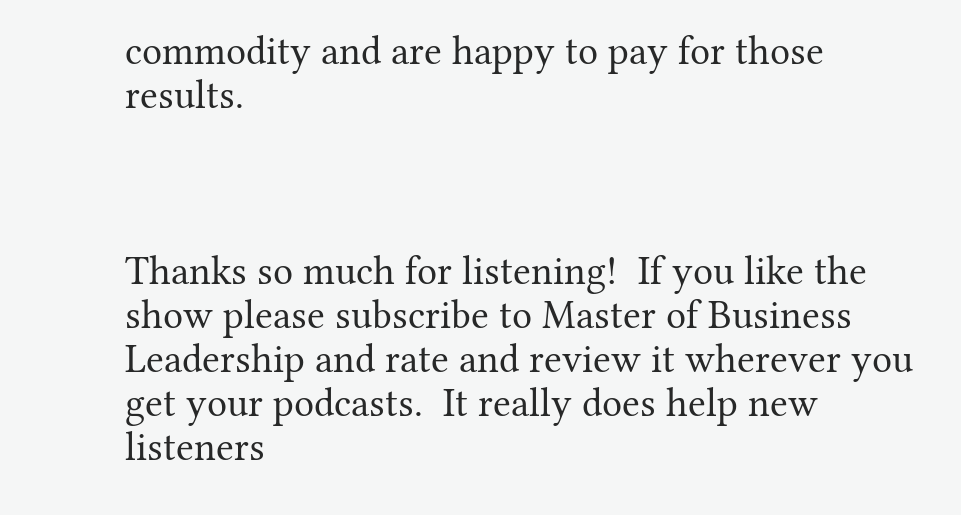commodity and are happy to pay for those results.



Thanks so much for listening!  If you like the show please subscribe to Master of Business Leadership and rate and review it wherever you get your podcasts.  It really does help new listeners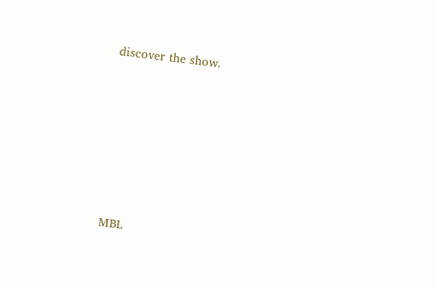discover the show.







MBL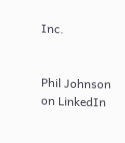Inc.


Phil Johnson on LinkedIn